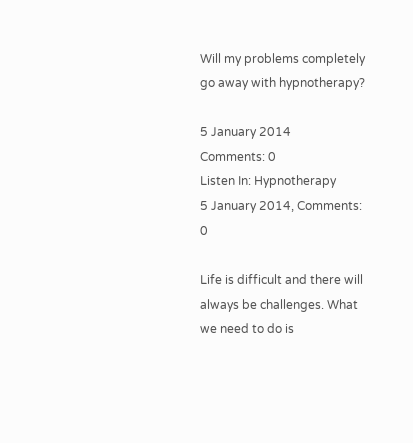Will my problems completely go away with hypnotherapy?

5 January 2014
Comments: 0
Listen In: Hypnotherapy
5 January 2014, Comments: 0

Life is difficult and there will always be challenges. What we need to do is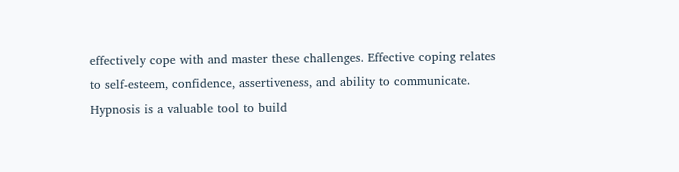effectively cope with and master these challenges. Effective coping relates to self-esteem, confidence, assertiveness, and ability to communicate. Hypnosis is a valuable tool to build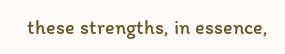these strengths, in essence,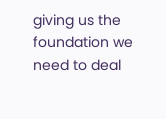giving us the foundation we need to deal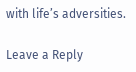with life’s adversities.

Leave a Reply